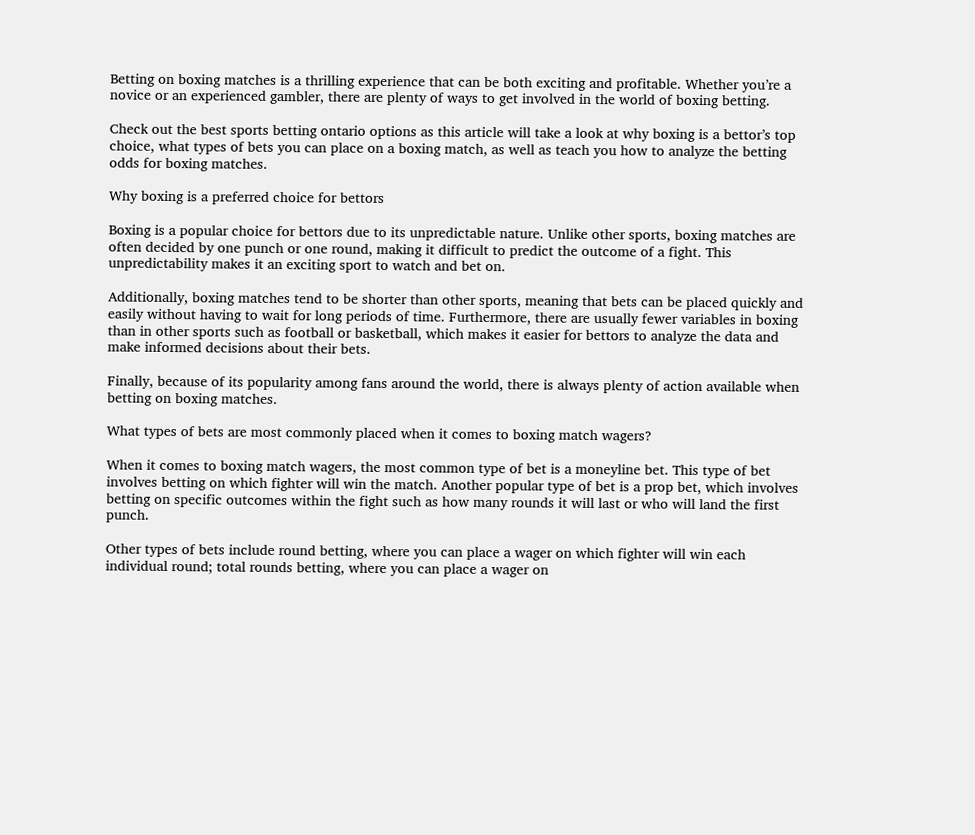Betting on boxing matches is a thrilling experience that can be both exciting and profitable. Whether you’re a novice or an experienced gambler, there are plenty of ways to get involved in the world of boxing betting.

Check out the best sports betting ontario options as this article will take a look at why boxing is a bettor’s top choice, what types of bets you can place on a boxing match, as well as teach you how to analyze the betting odds for boxing matches.

Why boxing is a preferred choice for bettors

Boxing is a popular choice for bettors due to its unpredictable nature. Unlike other sports, boxing matches are often decided by one punch or one round, making it difficult to predict the outcome of a fight. This unpredictability makes it an exciting sport to watch and bet on.

Additionally, boxing matches tend to be shorter than other sports, meaning that bets can be placed quickly and easily without having to wait for long periods of time. Furthermore, there are usually fewer variables in boxing than in other sports such as football or basketball, which makes it easier for bettors to analyze the data and make informed decisions about their bets.

Finally, because of its popularity among fans around the world, there is always plenty of action available when betting on boxing matches.

What types of bets are most commonly placed when it comes to boxing match wagers?

When it comes to boxing match wagers, the most common type of bet is a moneyline bet. This type of bet involves betting on which fighter will win the match. Another popular type of bet is a prop bet, which involves betting on specific outcomes within the fight such as how many rounds it will last or who will land the first punch.

Other types of bets include round betting, where you can place a wager on which fighter will win each individual round; total rounds betting, where you can place a wager on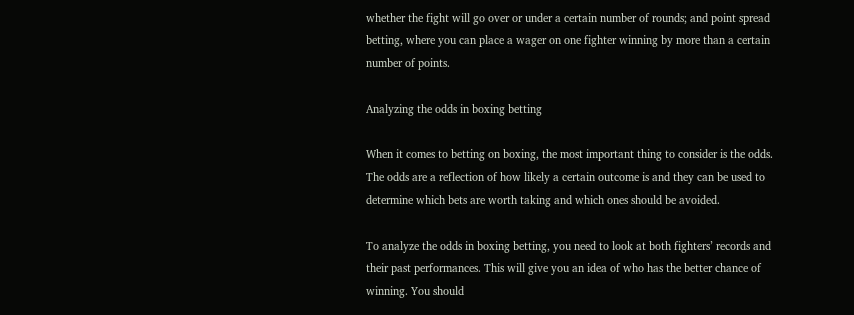whether the fight will go over or under a certain number of rounds; and point spread betting, where you can place a wager on one fighter winning by more than a certain number of points.

Analyzing the odds in boxing betting

When it comes to betting on boxing, the most important thing to consider is the odds. The odds are a reflection of how likely a certain outcome is and they can be used to determine which bets are worth taking and which ones should be avoided.

To analyze the odds in boxing betting, you need to look at both fighters’ records and their past performances. This will give you an idea of who has the better chance of winning. You should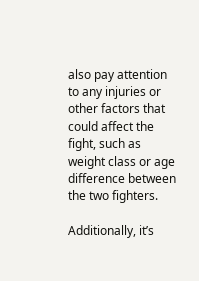also pay attention to any injuries or other factors that could affect the fight, such as weight class or age difference between the two fighters.

Additionally, it’s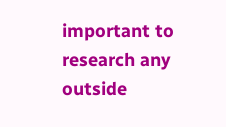important to research any outside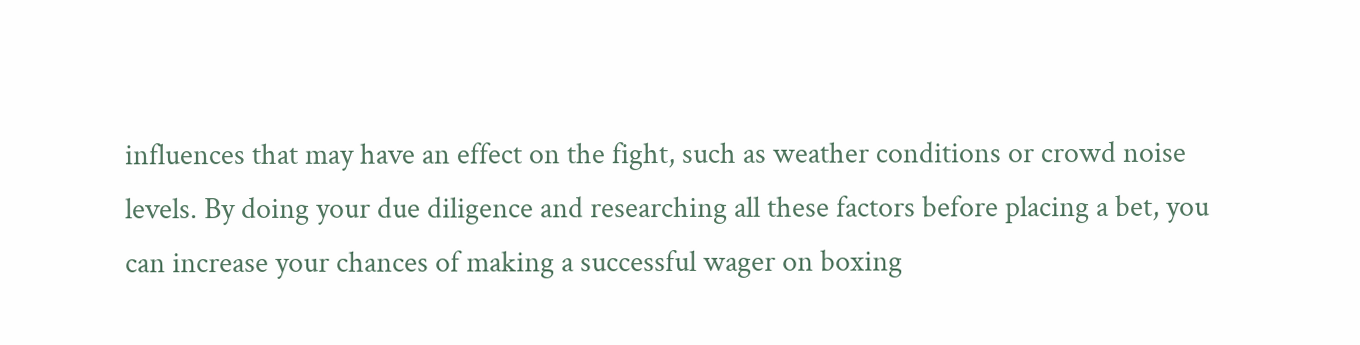influences that may have an effect on the fight, such as weather conditions or crowd noise levels. By doing your due diligence and researching all these factors before placing a bet, you can increase your chances of making a successful wager on boxing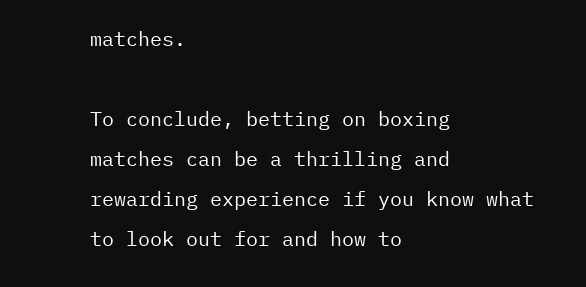matches.

To conclude, betting on boxing matches can be a thrilling and rewarding experience if you know what to look out for and how to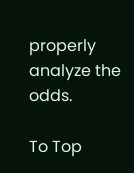properly analyze the odds.

To Top